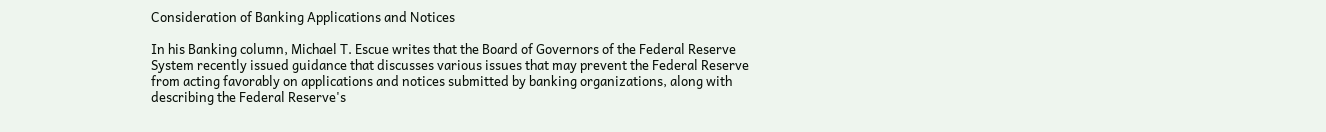Consideration of Banking Applications and Notices

In his Banking column, Michael T. Escue writes that the Board of Governors of the Federal Reserve System recently issued guidance that discusses various issues that may prevent the Federal Reserve from acting favorably on applications and notices submitted by banking organizations, along with describing the Federal Reserve's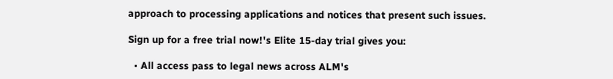approach to processing applications and notices that present such issues.

Sign up for a free trial now!'s Elite 15-day trial gives you:

  • All access pass to legal news across ALM's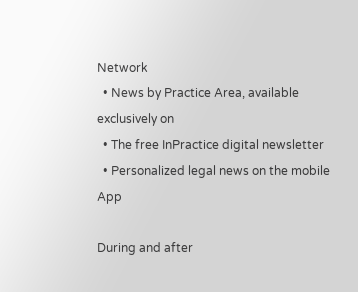Network
  • News by Practice Area, available exclusively on
  • The free InPractice digital newsletter
  • Personalized legal news on the mobile App

During and after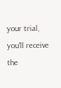your trial, you'll receive the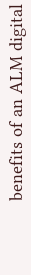benefits of an ALM digital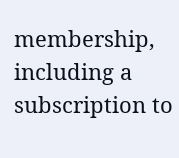membership, including a subscription to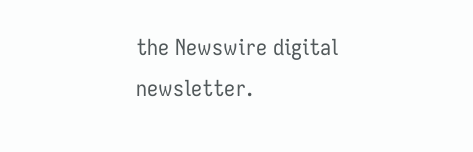the Newswire digital newsletter.